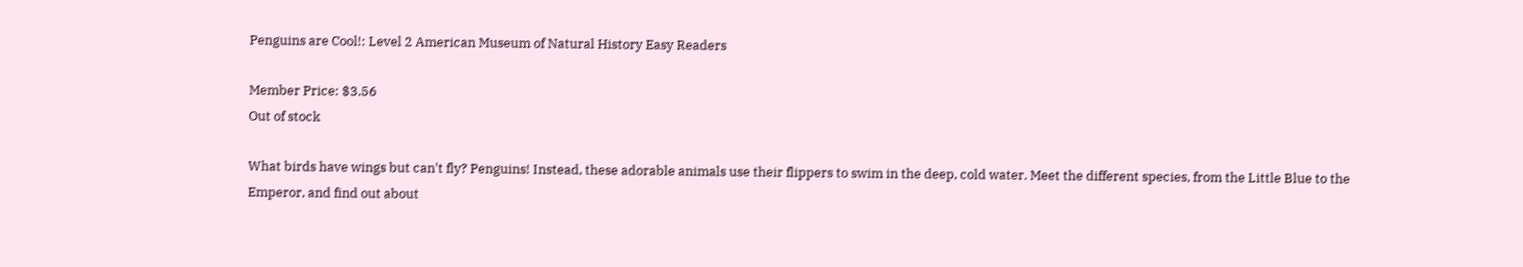Penguins are Cool!: Level 2 American Museum of Natural History Easy Readers

Member Price: $3.56
Out of stock

What birds have wings but can't fly? Penguins! Instead, these adorable animals use their flippers to swim in the deep, cold water. Meet the different species, from the Little Blue to the Emperor, and find out about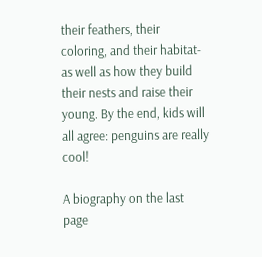their feathers, their coloring, and their habitat-as well as how they build their nests and raise their young. By the end, kids will all agree: penguins are really cool!

A biography on the last page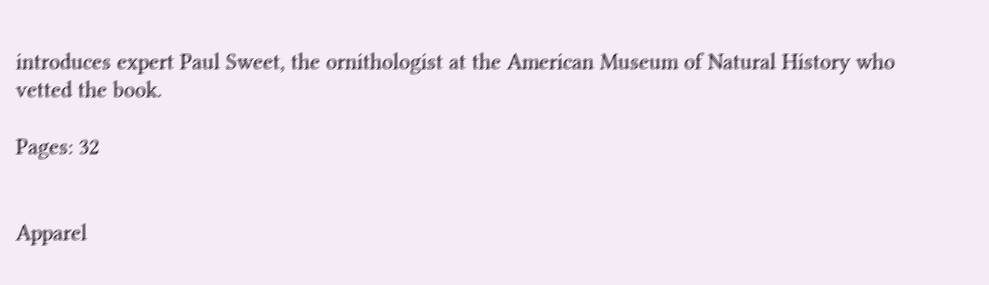introduces expert Paul Sweet, the ornithologist at the American Museum of Natural History who vetted the book.

Pages: 32


Apparel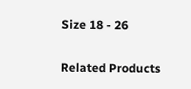Size 18 - 26

Related Products